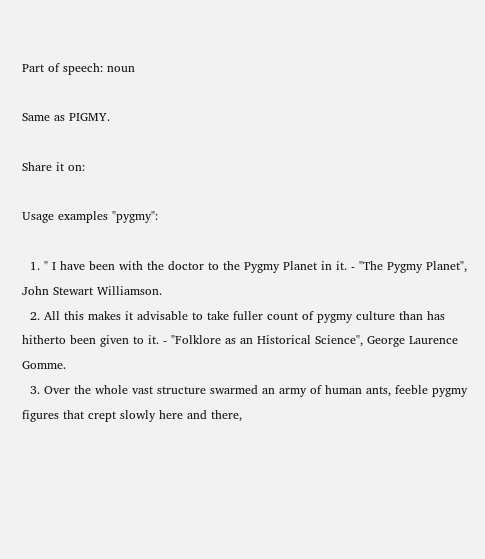Part of speech: noun

Same as PIGMY.

Share it on:

Usage examples "pygmy":

  1. " I have been with the doctor to the Pygmy Planet in it. - "The Pygmy Planet", John Stewart Williamson.
  2. All this makes it advisable to take fuller count of pygmy culture than has hitherto been given to it. - "Folklore as an Historical Science", George Laurence Gomme.
  3. Over the whole vast structure swarmed an army of human ants, feeble pygmy figures that crept slowly here and there,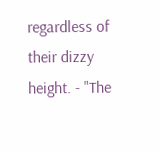regardless of their dizzy height. - "The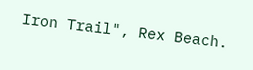Iron Trail", Rex Beach.